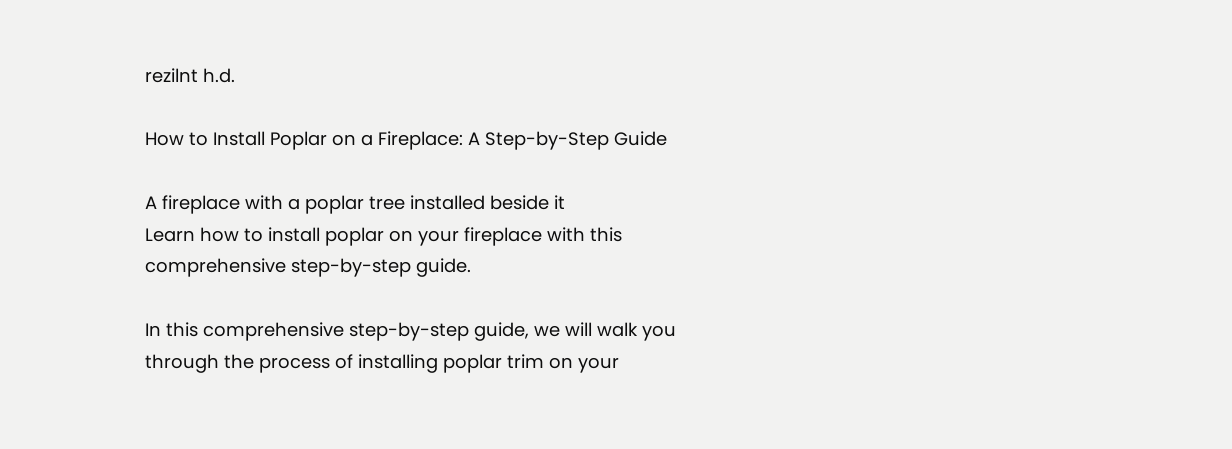rezilnt h.d.

How to Install Poplar on a Fireplace: A Step-by-Step Guide

A fireplace with a poplar tree installed beside it
Learn how to install poplar on your fireplace with this comprehensive step-by-step guide.

In this comprehensive step-by-step guide, we will walk you through the process of installing poplar trim on your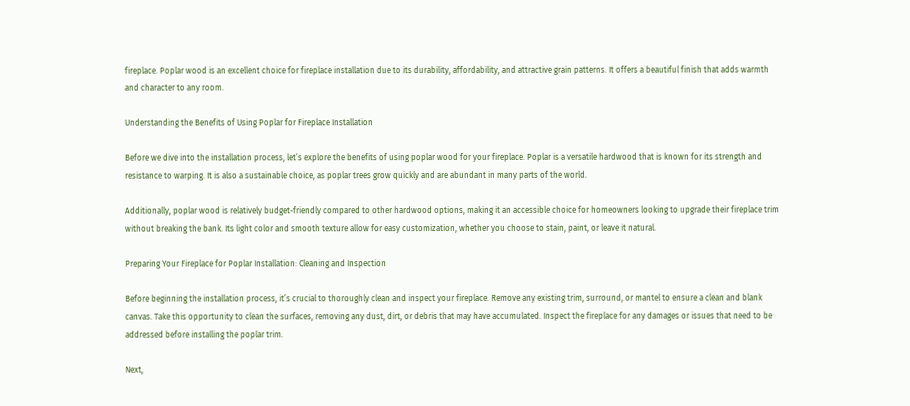fireplace. Poplar wood is an excellent choice for fireplace installation due to its durability, affordability, and attractive grain patterns. It offers a beautiful finish that adds warmth and character to any room.

Understanding the Benefits of Using Poplar for Fireplace Installation

Before we dive into the installation process, let’s explore the benefits of using poplar wood for your fireplace. Poplar is a versatile hardwood that is known for its strength and resistance to warping. It is also a sustainable choice, as poplar trees grow quickly and are abundant in many parts of the world.

Additionally, poplar wood is relatively budget-friendly compared to other hardwood options, making it an accessible choice for homeowners looking to upgrade their fireplace trim without breaking the bank. Its light color and smooth texture allow for easy customization, whether you choose to stain, paint, or leave it natural.

Preparing Your Fireplace for Poplar Installation: Cleaning and Inspection

Before beginning the installation process, it’s crucial to thoroughly clean and inspect your fireplace. Remove any existing trim, surround, or mantel to ensure a clean and blank canvas. Take this opportunity to clean the surfaces, removing any dust, dirt, or debris that may have accumulated. Inspect the fireplace for any damages or issues that need to be addressed before installing the poplar trim.

Next,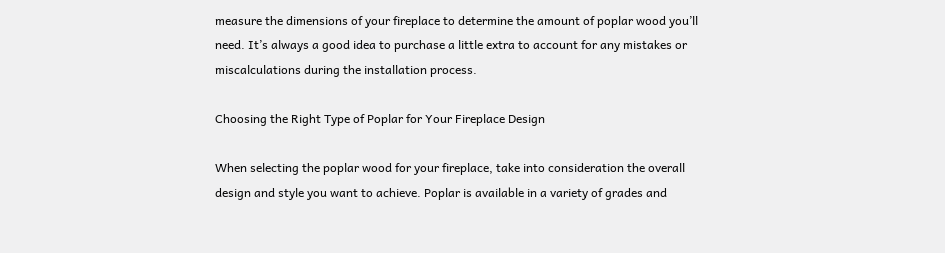measure the dimensions of your fireplace to determine the amount of poplar wood you’ll need. It’s always a good idea to purchase a little extra to account for any mistakes or miscalculations during the installation process.

Choosing the Right Type of Poplar for Your Fireplace Design

When selecting the poplar wood for your fireplace, take into consideration the overall design and style you want to achieve. Poplar is available in a variety of grades and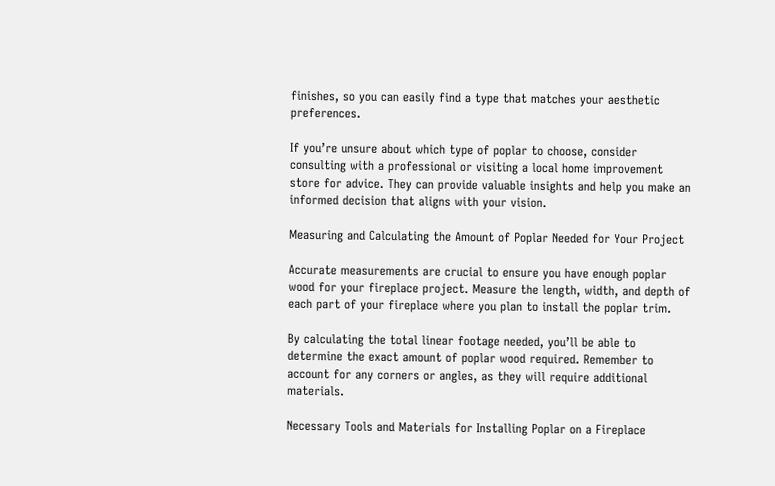finishes, so you can easily find a type that matches your aesthetic preferences.

If you’re unsure about which type of poplar to choose, consider consulting with a professional or visiting a local home improvement store for advice. They can provide valuable insights and help you make an informed decision that aligns with your vision.

Measuring and Calculating the Amount of Poplar Needed for Your Project

Accurate measurements are crucial to ensure you have enough poplar wood for your fireplace project. Measure the length, width, and depth of each part of your fireplace where you plan to install the poplar trim.

By calculating the total linear footage needed, you’ll be able to determine the exact amount of poplar wood required. Remember to account for any corners or angles, as they will require additional materials.

Necessary Tools and Materials for Installing Poplar on a Fireplace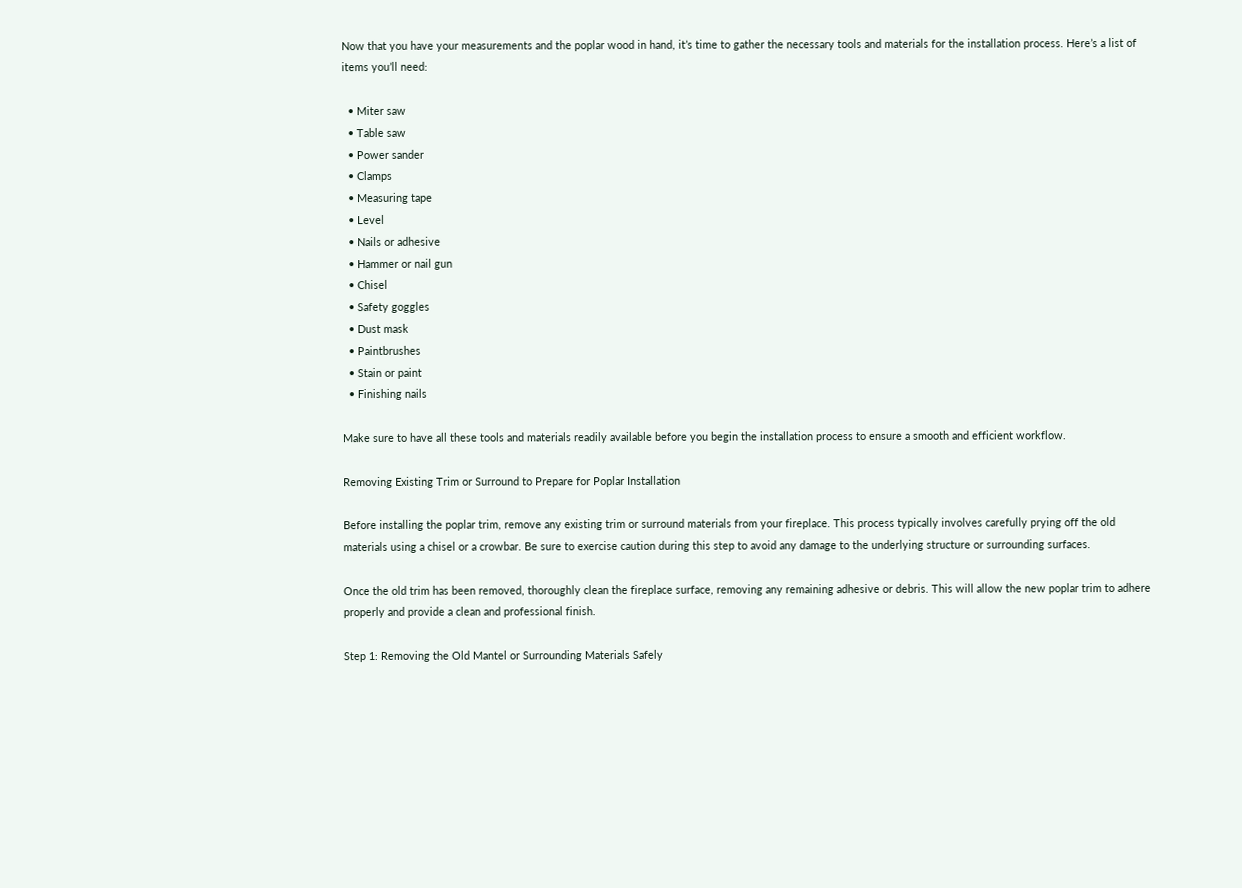Now that you have your measurements and the poplar wood in hand, it’s time to gather the necessary tools and materials for the installation process. Here’s a list of items you’ll need:

  • Miter saw
  • Table saw
  • Power sander
  • Clamps
  • Measuring tape
  • Level
  • Nails or adhesive
  • Hammer or nail gun
  • Chisel
  • Safety goggles
  • Dust mask
  • Paintbrushes
  • Stain or paint
  • Finishing nails

Make sure to have all these tools and materials readily available before you begin the installation process to ensure a smooth and efficient workflow.

Removing Existing Trim or Surround to Prepare for Poplar Installation

Before installing the poplar trim, remove any existing trim or surround materials from your fireplace. This process typically involves carefully prying off the old materials using a chisel or a crowbar. Be sure to exercise caution during this step to avoid any damage to the underlying structure or surrounding surfaces.

Once the old trim has been removed, thoroughly clean the fireplace surface, removing any remaining adhesive or debris. This will allow the new poplar trim to adhere properly and provide a clean and professional finish.

Step 1: Removing the Old Mantel or Surrounding Materials Safely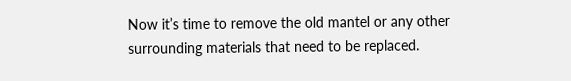Now it’s time to remove the old mantel or any other surrounding materials that need to be replaced.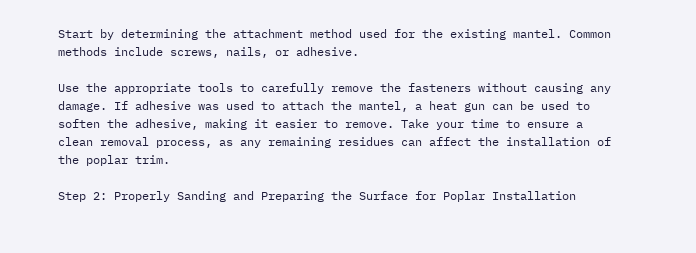Start by determining the attachment method used for the existing mantel. Common methods include screws, nails, or adhesive.

Use the appropriate tools to carefully remove the fasteners without causing any damage. If adhesive was used to attach the mantel, a heat gun can be used to soften the adhesive, making it easier to remove. Take your time to ensure a clean removal process, as any remaining residues can affect the installation of the poplar trim.

Step 2: Properly Sanding and Preparing the Surface for Poplar Installation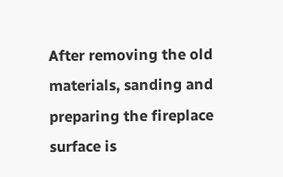After removing the old materials, sanding and preparing the fireplace surface is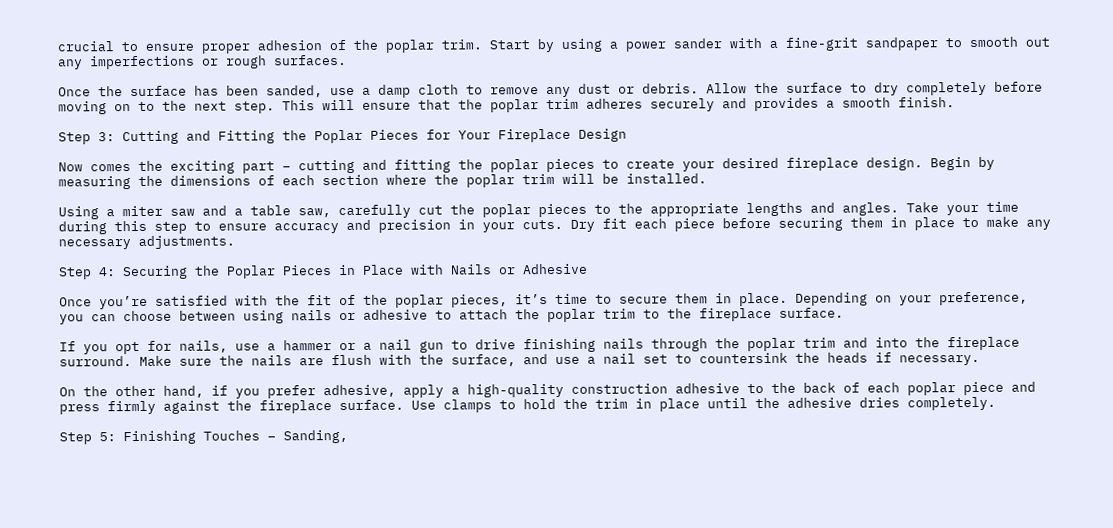crucial to ensure proper adhesion of the poplar trim. Start by using a power sander with a fine-grit sandpaper to smooth out any imperfections or rough surfaces.

Once the surface has been sanded, use a damp cloth to remove any dust or debris. Allow the surface to dry completely before moving on to the next step. This will ensure that the poplar trim adheres securely and provides a smooth finish.

Step 3: Cutting and Fitting the Poplar Pieces for Your Fireplace Design

Now comes the exciting part – cutting and fitting the poplar pieces to create your desired fireplace design. Begin by measuring the dimensions of each section where the poplar trim will be installed.

Using a miter saw and a table saw, carefully cut the poplar pieces to the appropriate lengths and angles. Take your time during this step to ensure accuracy and precision in your cuts. Dry fit each piece before securing them in place to make any necessary adjustments.

Step 4: Securing the Poplar Pieces in Place with Nails or Adhesive

Once you’re satisfied with the fit of the poplar pieces, it’s time to secure them in place. Depending on your preference, you can choose between using nails or adhesive to attach the poplar trim to the fireplace surface.

If you opt for nails, use a hammer or a nail gun to drive finishing nails through the poplar trim and into the fireplace surround. Make sure the nails are flush with the surface, and use a nail set to countersink the heads if necessary.

On the other hand, if you prefer adhesive, apply a high-quality construction adhesive to the back of each poplar piece and press firmly against the fireplace surface. Use clamps to hold the trim in place until the adhesive dries completely.

Step 5: Finishing Touches – Sanding,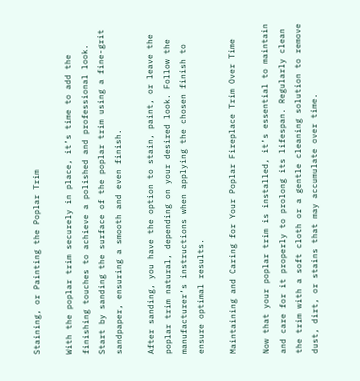Staining, or Painting the Poplar Trim

With the poplar trim securely in place, it’s time to add the finishing touches to achieve a polished and professional look. Start by sanding the surface of the poplar trim using a fine-grit sandpaper, ensuring a smooth and even finish.

After sanding, you have the option to stain, paint, or leave the poplar trim natural, depending on your desired look. Follow the manufacturer’s instructions when applying the chosen finish to ensure optimal results.

Maintaining and Caring for Your Poplar Fireplace Trim Over Time

Now that your poplar trim is installed, it’s essential to maintain and care for it properly to prolong its lifespan. Regularly clean the trim with a soft cloth or a gentle cleaning solution to remove dust, dirt, or stains that may accumulate over time.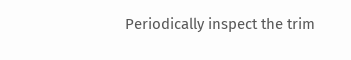Periodically inspect the trim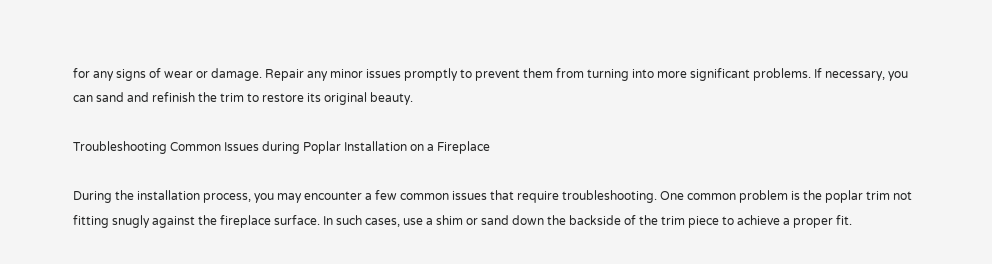for any signs of wear or damage. Repair any minor issues promptly to prevent them from turning into more significant problems. If necessary, you can sand and refinish the trim to restore its original beauty.

Troubleshooting Common Issues during Poplar Installation on a Fireplace

During the installation process, you may encounter a few common issues that require troubleshooting. One common problem is the poplar trim not fitting snugly against the fireplace surface. In such cases, use a shim or sand down the backside of the trim piece to achieve a proper fit.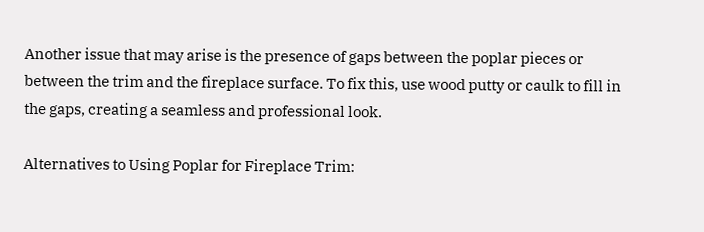Another issue that may arise is the presence of gaps between the poplar pieces or between the trim and the fireplace surface. To fix this, use wood putty or caulk to fill in the gaps, creating a seamless and professional look.

Alternatives to Using Poplar for Fireplace Trim: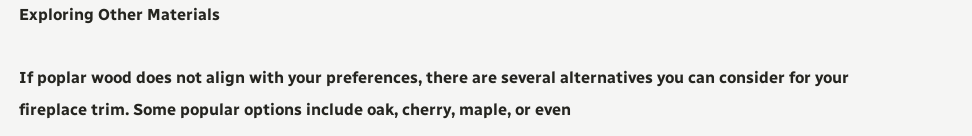Exploring Other Materials

If poplar wood does not align with your preferences, there are several alternatives you can consider for your fireplace trim. Some popular options include oak, cherry, maple, or even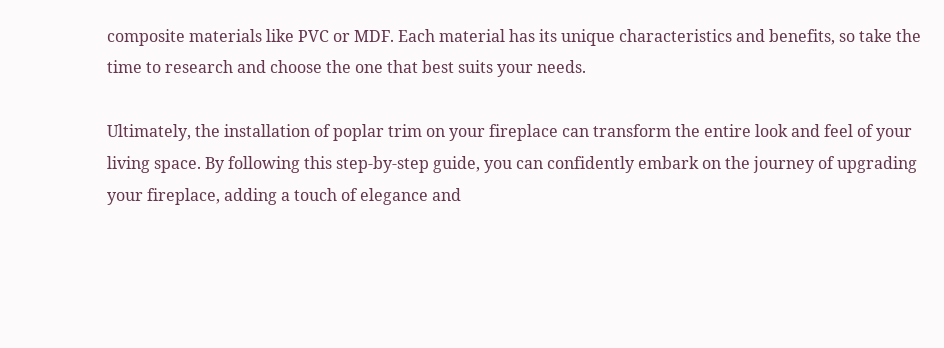composite materials like PVC or MDF. Each material has its unique characteristics and benefits, so take the time to research and choose the one that best suits your needs.

Ultimately, the installation of poplar trim on your fireplace can transform the entire look and feel of your living space. By following this step-by-step guide, you can confidently embark on the journey of upgrading your fireplace, adding a touch of elegance and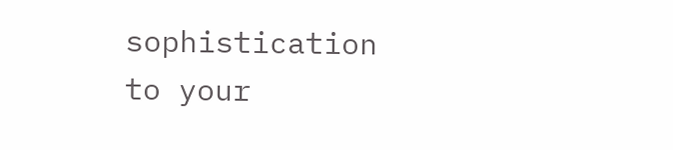sophistication to your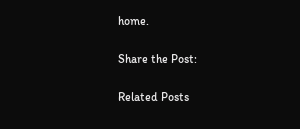home.

Share the Post:

Related Posts